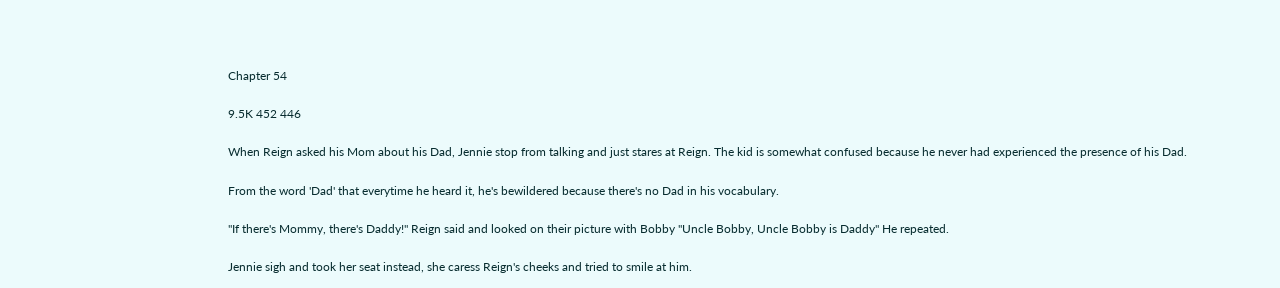Chapter 54

9.5K 452 446

When Reign asked his Mom about his Dad, Jennie stop from talking and just stares at Reign. The kid is somewhat confused because he never had experienced the presence of his Dad.

From the word 'Dad' that everytime he heard it, he's bewildered because there's no Dad in his vocabulary.

"If there's Mommy, there's Daddy!" Reign said and looked on their picture with Bobby "Uncle Bobby, Uncle Bobby is Daddy" He repeated.

Jennie sigh and took her seat instead, she caress Reign's cheeks and tried to smile at him.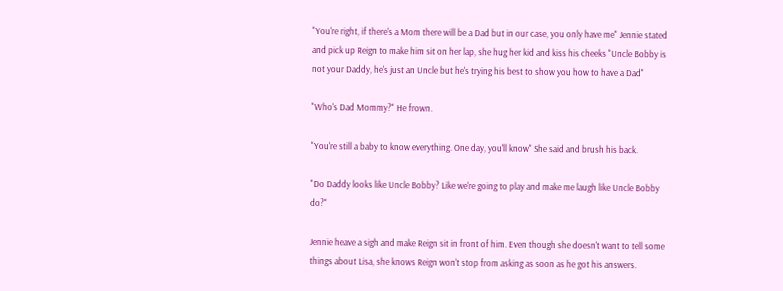"You're right, if there's a Mom there will be a Dad but in our case, you only have me" Jennie stated and pick up Reign to make him sit on her lap, she hug her kid and kiss his cheeks "Uncle Bobby is not your Daddy, he's just an Uncle but he's trying his best to show you how to have a Dad"

"Who's Dad Mommy?" He frown.

"You're still a baby to know everything. One day, you'll know" She said and brush his back.

"Do Daddy looks like Uncle Bobby? Like we're going to play and make me laugh like Uncle Bobby do?"

Jennie heave a sigh and make Reign sit in front of him. Even though she doesn't want to tell some things about Lisa, she knows Reign won't stop from asking as soon as he got his answers.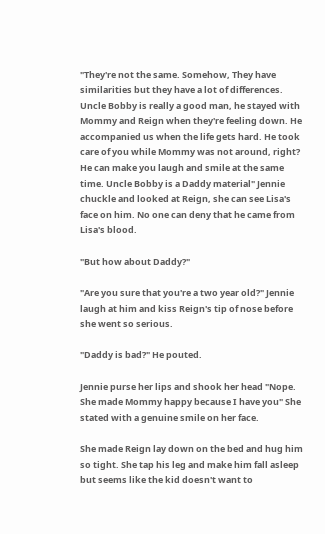"They're not the same. Somehow, They have similarities but they have a lot of differences. Uncle Bobby is really a good man, he stayed with Mommy and Reign when they're feeling down. He accompanied us when the life gets hard. He took care of you while Mommy was not around, right? He can make you laugh and smile at the same time. Uncle Bobby is a Daddy material" Jennie chuckle and looked at Reign, she can see Lisa's face on him. No one can deny that he came from Lisa's blood.

"But how about Daddy?"

"Are you sure that you're a two year old?" Jennie laugh at him and kiss Reign's tip of nose before she went so serious.

"Daddy is bad?" He pouted.

Jennie purse her lips and shook her head "Nope. She made Mommy happy because I have you" She stated with a genuine smile on her face.

She made Reign lay down on the bed and hug him so tight. She tap his leg and make him fall asleep but seems like the kid doesn't want to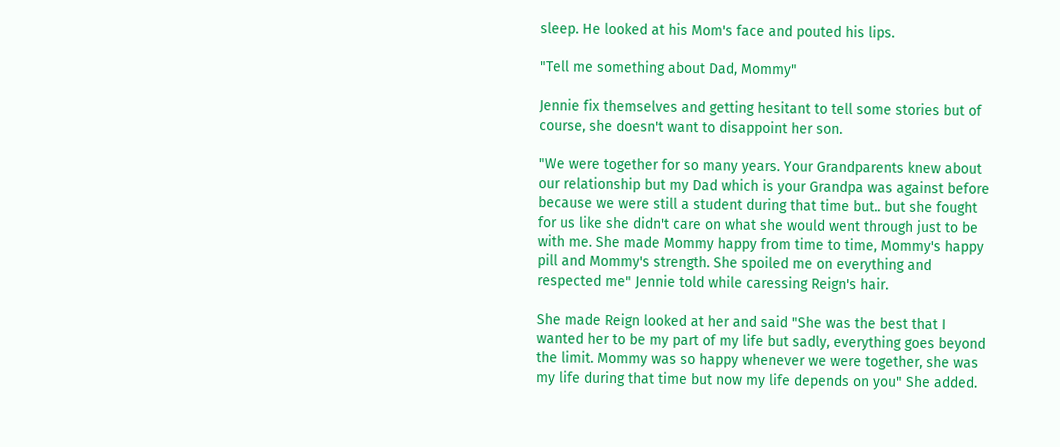sleep. He looked at his Mom's face and pouted his lips.

"Tell me something about Dad, Mommy"

Jennie fix themselves and getting hesitant to tell some stories but of course, she doesn't want to disappoint her son.

"We were together for so many years. Your Grandparents knew about our relationship but my Dad which is your Grandpa was against before because we were still a student during that time but.. but she fought for us like she didn't care on what she would went through just to be with me. She made Mommy happy from time to time, Mommy's happy pill and Mommy's strength. She spoiled me on everything and respected me" Jennie told while caressing Reign's hair.

She made Reign looked at her and said "She was the best that I wanted her to be my part of my life but sadly, everything goes beyond the limit. Mommy was so happy whenever we were together, she was my life during that time but now my life depends on you" She added.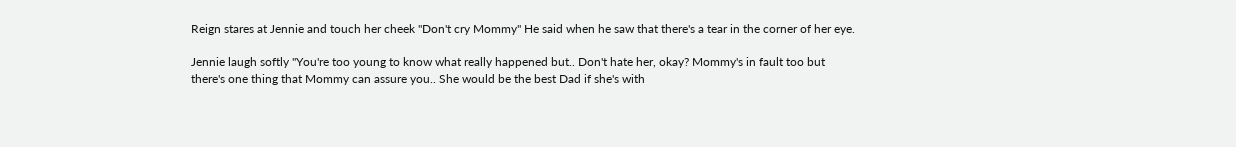Reign stares at Jennie and touch her cheek "Don't cry Mommy" He said when he saw that there's a tear in the corner of her eye.

Jennie laugh softly "You're too young to know what really happened but.. Don't hate her, okay? Mommy's in fault too but there's one thing that Mommy can assure you.. She would be the best Dad if she's with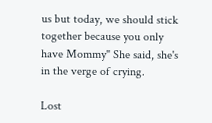us but today, we should stick together because you only have Mommy" She said, she's in the verge of crying.

Lost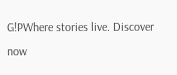G!PWhere stories live. Discover now